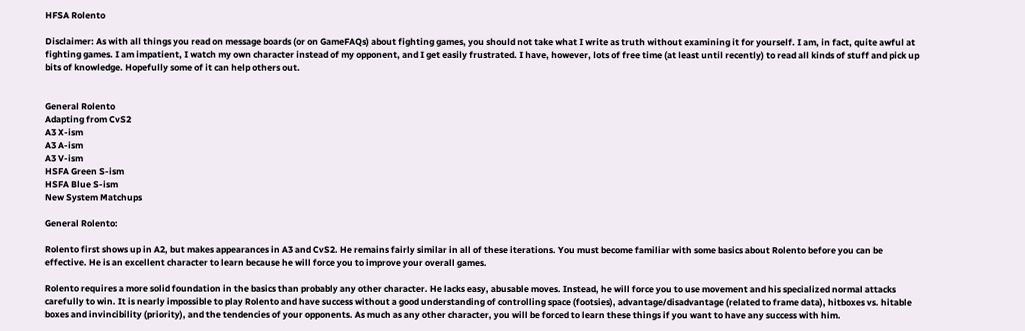HFSA Rolento

Disclaimer: As with all things you read on message boards (or on GameFAQs) about fighting games, you should not take what I write as truth without examining it for yourself. I am, in fact, quite awful at fighting games. I am impatient, I watch my own character instead of my opponent, and I get easily frustrated. I have, however, lots of free time (at least until recently) to read all kinds of stuff and pick up bits of knowledge. Hopefully some of it can help others out.


General Rolento
Adapting from CvS2
A3 X-ism
A3 A-ism
A3 V-ism
HSFA Green S-ism
HSFA Blue S-ism
New System Matchups

General Rolento:

Rolento first shows up in A2, but makes appearances in A3 and CvS2. He remains fairly similar in all of these iterations. You must become familiar with some basics about Rolento before you can be effective. He is an excellent character to learn because he will force you to improve your overall games.

Rolento requires a more solid foundation in the basics than probably any other character. He lacks easy, abusable moves. Instead, he will force you to use movement and his specialized normal attacks carefully to win. It is nearly impossible to play Rolento and have success without a good understanding of controlling space (footsies), advantage/disadvantage (related to frame data), hitboxes vs. hitable boxes and invincibility (priority), and the tendencies of your opponents. As much as any other character, you will be forced to learn these things if you want to have any success with him.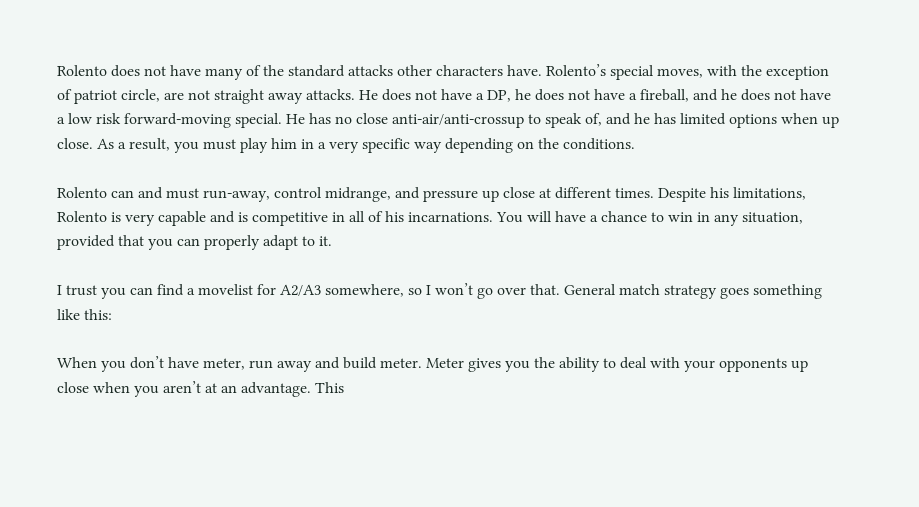Rolento does not have many of the standard attacks other characters have. Rolento’s special moves, with the exception of patriot circle, are not straight away attacks. He does not have a DP, he does not have a fireball, and he does not have a low risk forward-moving special. He has no close anti-air/anti-crossup to speak of, and he has limited options when up close. As a result, you must play him in a very specific way depending on the conditions.

Rolento can and must run-away, control midrange, and pressure up close at different times. Despite his limitations, Rolento is very capable and is competitive in all of his incarnations. You will have a chance to win in any situation, provided that you can properly adapt to it.

I trust you can find a movelist for A2/A3 somewhere, so I won’t go over that. General match strategy goes something like this:

When you don’t have meter, run away and build meter. Meter gives you the ability to deal with your opponents up close when you aren’t at an advantage. This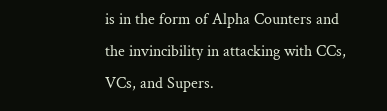is in the form of Alpha Counters and the invincibility in attacking with CCs, VCs, and Supers.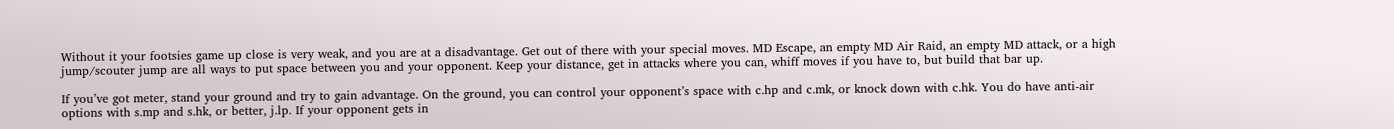Without it your footsies game up close is very weak, and you are at a disadvantage. Get out of there with your special moves. MD Escape, an empty MD Air Raid, an empty MD attack, or a high jump/scouter jump are all ways to put space between you and your opponent. Keep your distance, get in attacks where you can, whiff moves if you have to, but build that bar up.

If you’ve got meter, stand your ground and try to gain advantage. On the ground, you can control your opponent’s space with c.hp and c.mk, or knock down with c.hk. You do have anti-air options with s.mp and s.hk, or better, j.lp. If your opponent gets in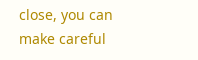close, you can make careful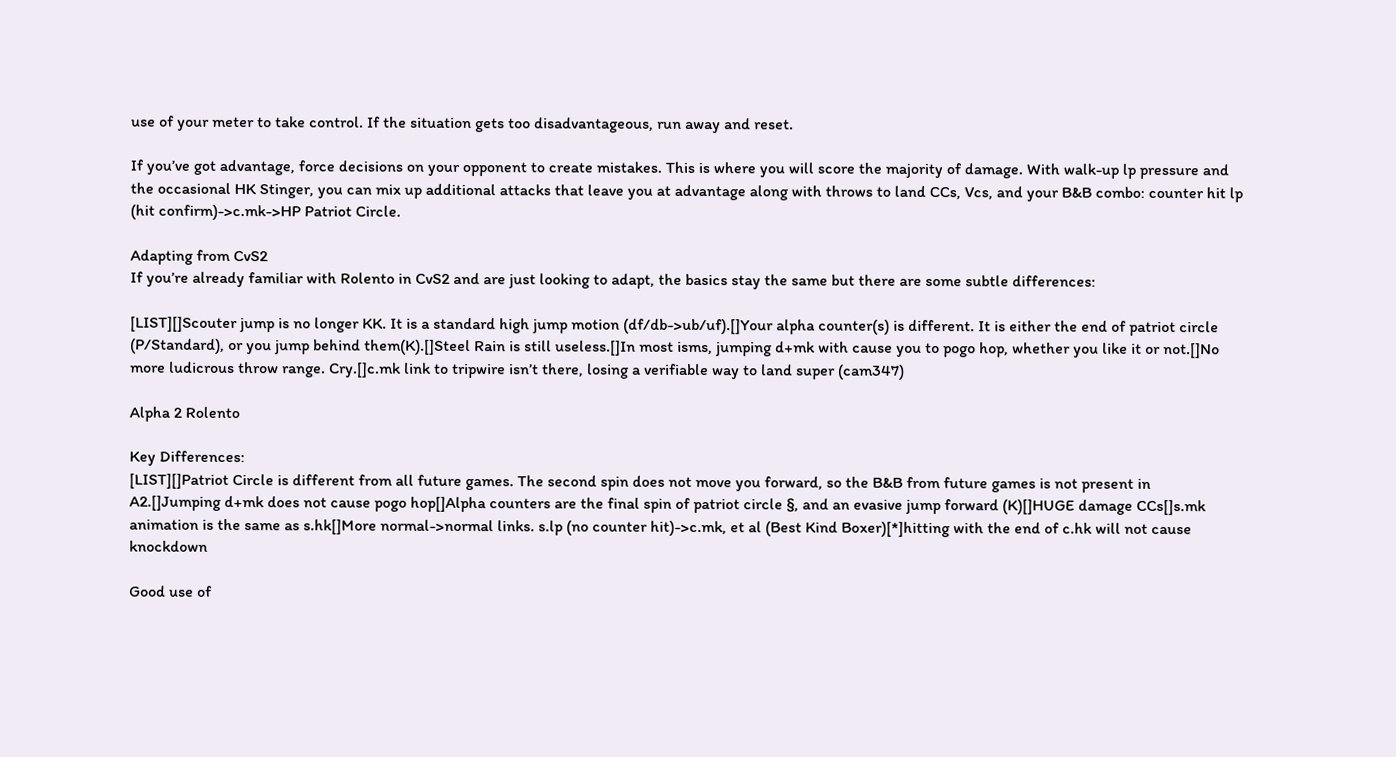use of your meter to take control. If the situation gets too disadvantageous, run away and reset.

If you’ve got advantage, force decisions on your opponent to create mistakes. This is where you will score the majority of damage. With walk-up lp pressure and the occasional HK Stinger, you can mix up additional attacks that leave you at advantage along with throws to land CCs, Vcs, and your B&B combo: counter hit lp (hit confirm)->c.mk->HP Patriot Circle.

Adapting from CvS2
If you’re already familiar with Rolento in CvS2 and are just looking to adapt, the basics stay the same but there are some subtle differences:

[LIST][]Scouter jump is no longer KK. It is a standard high jump motion (df/db->ub/uf).[]Your alpha counter(s) is different. It is either the end of patriot circle (P/Standard), or you jump behind them(K).[]Steel Rain is still useless.[]In most isms, jumping d+mk with cause you to pogo hop, whether you like it or not.[]No more ludicrous throw range. Cry.[]c.mk link to tripwire isn’t there, losing a verifiable way to land super (cam347)

Alpha 2 Rolento

Key Differences:
[LIST][]Patriot Circle is different from all future games. The second spin does not move you forward, so the B&B from future games is not present in A2.[]Jumping d+mk does not cause pogo hop[]Alpha counters are the final spin of patriot circle §, and an evasive jump forward (K)[]HUGE damage CCs[]s.mk animation is the same as s.hk[]More normal->normal links. s.lp (no counter hit)->c.mk, et al (Best Kind Boxer)[*]hitting with the end of c.hk will not cause knockdown

Good use of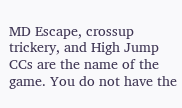MD Escape, crossup trickery, and High Jump CCs are the name of the game. You do not have the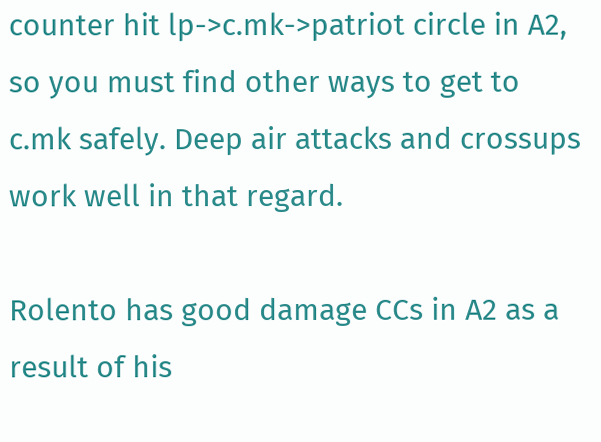counter hit lp->c.mk->patriot circle in A2, so you must find other ways to get to c.mk safely. Deep air attacks and crossups work well in that regard.

Rolento has good damage CCs in A2 as a result of his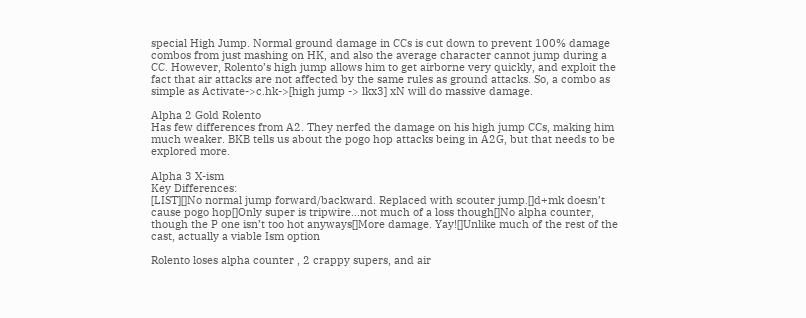special High Jump. Normal ground damage in CCs is cut down to prevent 100% damage combos from just mashing on HK, and also the average character cannot jump during a CC. However, Rolento’s high jump allows him to get airborne very quickly, and exploit the fact that air attacks are not affected by the same rules as ground attacks. So, a combo as simple as Activate->c.hk->[high jump -> lkx3] xN will do massive damage.

Alpha 2 Gold Rolento
Has few differences from A2. They nerfed the damage on his high jump CCs, making him much weaker. BKB tells us about the pogo hop attacks being in A2G, but that needs to be explored more.

Alpha 3 X-ism
Key Differences:
[LIST][]No normal jump forward/backward. Replaced with scouter jump.[]d+mk doesn’t cause pogo hop[]Only super is tripwire…not much of a loss though[]No alpha counter, though the P one isn’t too hot anyways[]More damage. Yay![]Unlike much of the rest of the cast, actually a viable Ism option

Rolento loses alpha counter , 2 crappy supers, and air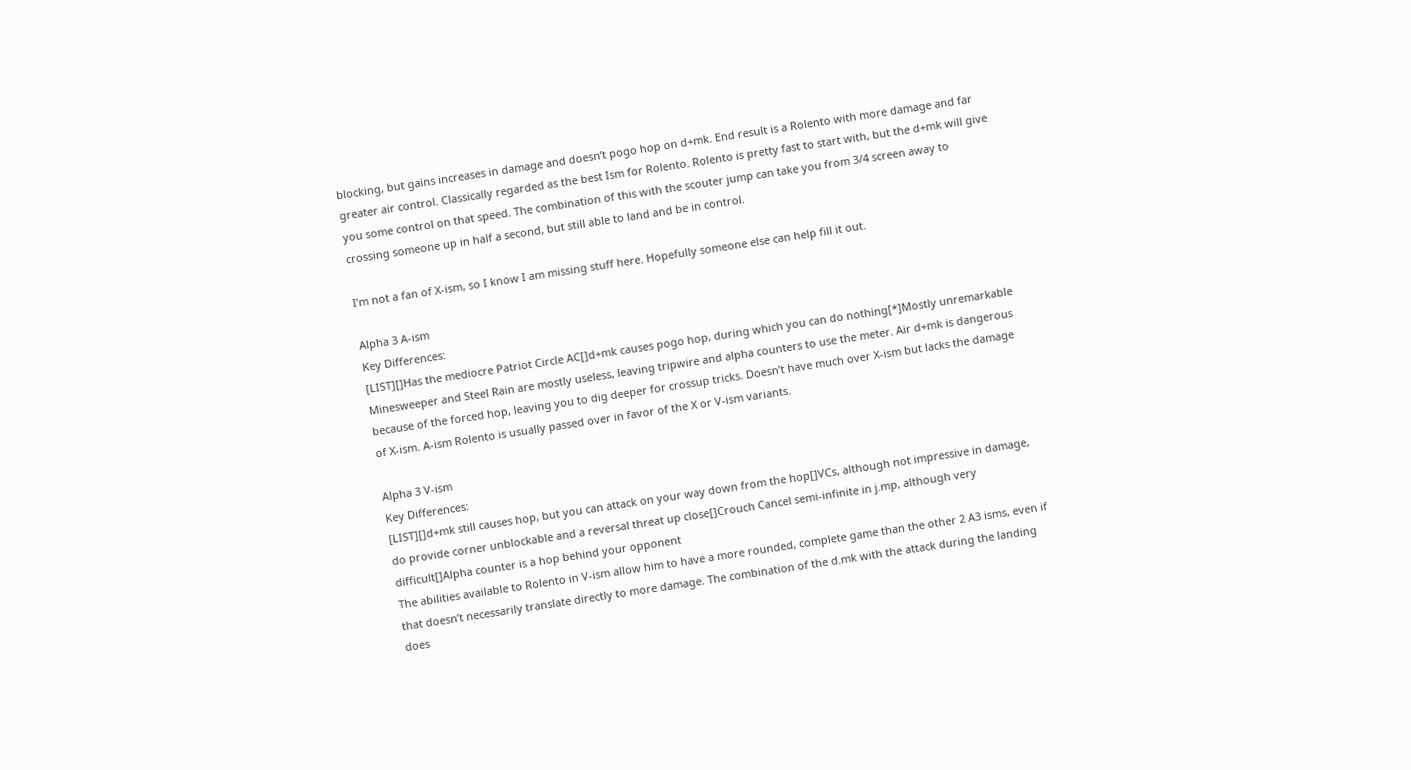blocking, but gains increases in damage and doesn’t pogo hop on d+mk. End result is a Rolento with more damage and far greater air control. Classically regarded as the best Ism for Rolento. Rolento is pretty fast to start with, but the d+mk will give you some control on that speed. The combination of this with the scouter jump can take you from 3/4 screen away to crossing someone up in half a second, but still able to land and be in control.

I’m not a fan of X-ism, so I know I am missing stuff here. Hopefully someone else can help fill it out.

Alpha 3 A-ism
Key Differences:
[LIST][]Has the mediocre Patriot Circle AC[]d+mk causes pogo hop, during which you can do nothing[*]Mostly unremarkable
Minesweeper and Steel Rain are mostly useless, leaving tripwire and alpha counters to use the meter. Air d+mk is dangerous because of the forced hop, leaving you to dig deeper for crossup tricks. Doesn’t have much over X-ism but lacks the damage of X-ism. A-ism Rolento is usually passed over in favor of the X or V-ism variants.

Alpha 3 V-ism
Key Differences:
[LIST][]d+mk still causes hop, but you can attack on your way down from the hop[]VCs, although not impressive in damage, do provide corner unblockable and a reversal threat up close[]Crouch Cancel semi-infinite in j.mp, although very difficult[]Alpha counter is a hop behind your opponent
The abilities available to Rolento in V-ism allow him to have a more rounded, complete game than the other 2 A3 isms, even if that doesn’t necessarily translate directly to more damage. The combination of the d.mk with the attack during the landing does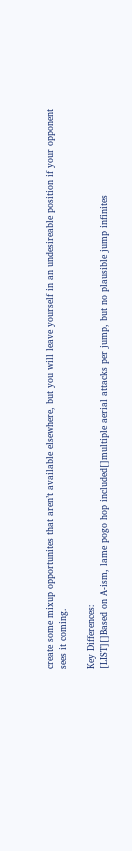create some mixup opportunites that aren’t available elsewhere, but you will leave yourself in an undesireable position if your opponent sees it coming.

Key Differences:
[LIST][]Based on A-ism, lame pogo hop included[]multiple aerial attacks per jump, but no plausible jump infinites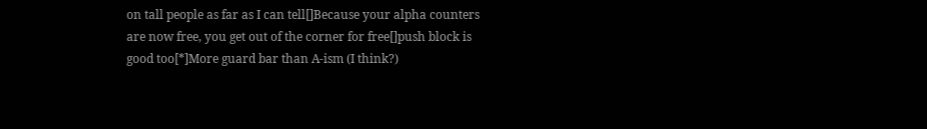on tall people as far as I can tell[]Because your alpha counters are now free, you get out of the corner for free[]push block is good too[*]More guard bar than A-ism (I think?)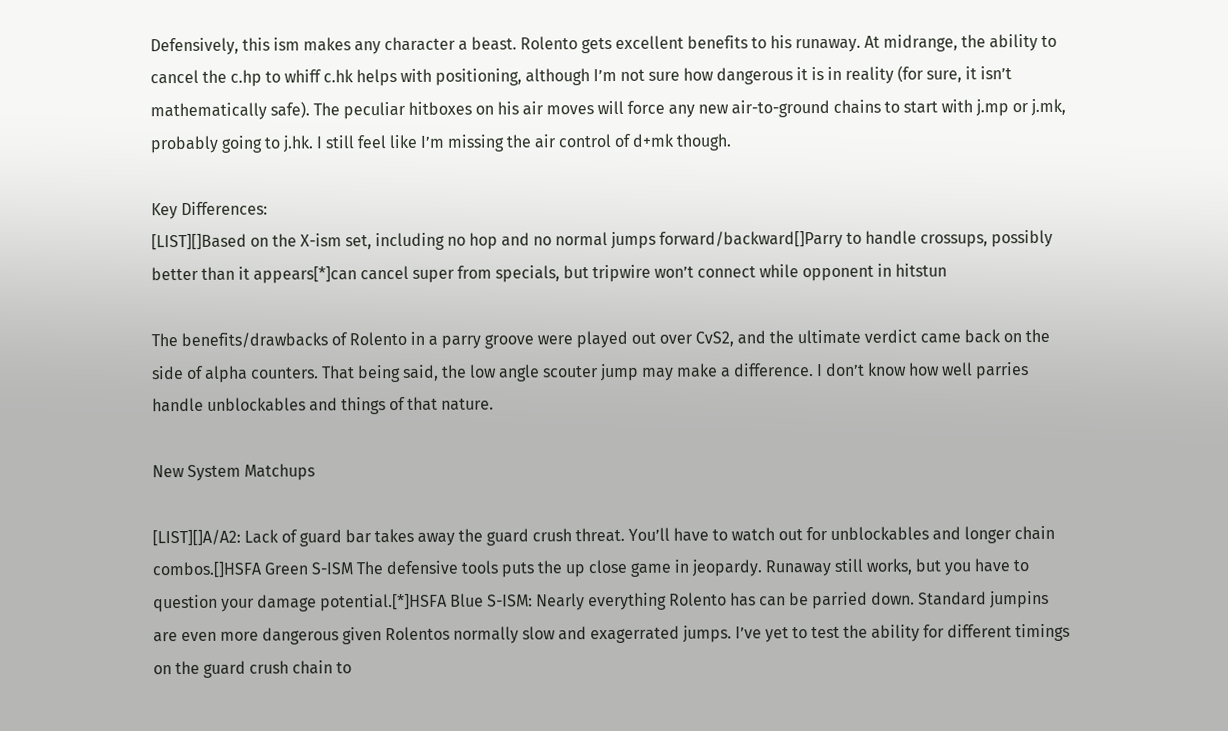Defensively, this ism makes any character a beast. Rolento gets excellent benefits to his runaway. At midrange, the ability to cancel the c.hp to whiff c.hk helps with positioning, although I’m not sure how dangerous it is in reality (for sure, it isn’t mathematically safe). The peculiar hitboxes on his air moves will force any new air-to-ground chains to start with j.mp or j.mk, probably going to j.hk. I still feel like I’m missing the air control of d+mk though.

Key Differences:
[LIST][]Based on the X-ism set, including no hop and no normal jumps forward/backward[]Parry to handle crossups, possibly better than it appears[*]can cancel super from specials, but tripwire won’t connect while opponent in hitstun

The benefits/drawbacks of Rolento in a parry groove were played out over CvS2, and the ultimate verdict came back on the side of alpha counters. That being said, the low angle scouter jump may make a difference. I don’t know how well parries handle unblockables and things of that nature.

New System Matchups

[LIST][]A/A2: Lack of guard bar takes away the guard crush threat. You’ll have to watch out for unblockables and longer chain combos.[]HSFA Green S-ISM The defensive tools puts the up close game in jeopardy. Runaway still works, but you have to question your damage potential.[*]HSFA Blue S-ISM: Nearly everything Rolento has can be parried down. Standard jumpins are even more dangerous given Rolentos normally slow and exagerrated jumps. I’ve yet to test the ability for different timings on the guard crush chain to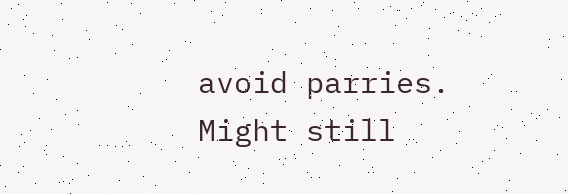avoid parries. Might still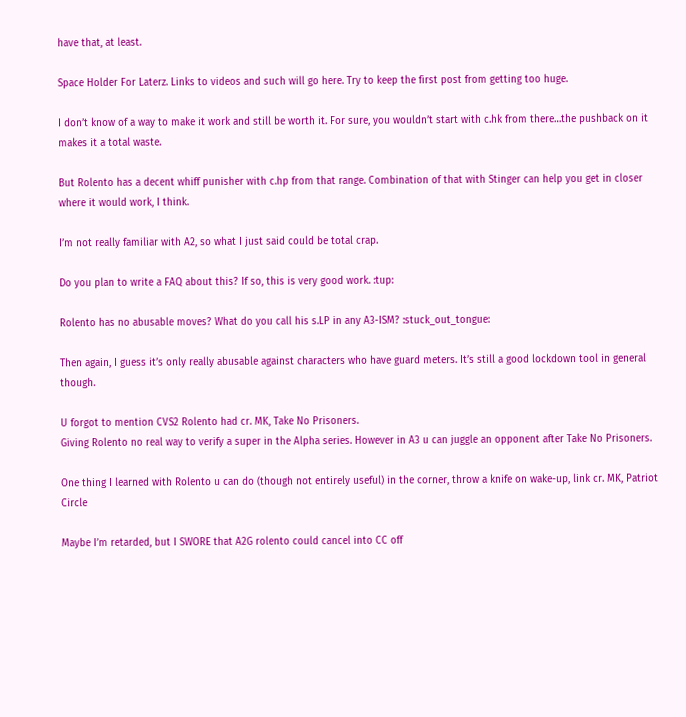have that, at least.

Space Holder For Laterz. Links to videos and such will go here. Try to keep the first post from getting too huge.

I don’t know of a way to make it work and still be worth it. For sure, you wouldn’t start with c.hk from there…the pushback on it makes it a total waste.

But Rolento has a decent whiff punisher with c.hp from that range. Combination of that with Stinger can help you get in closer where it would work, I think.

I’m not really familiar with A2, so what I just said could be total crap.

Do you plan to write a FAQ about this? If so, this is very good work. :tup:

Rolento has no abusable moves? What do you call his s.LP in any A3-ISM? :stuck_out_tongue:

Then again, I guess it’s only really abusable against characters who have guard meters. It’s still a good lockdown tool in general though.

U forgot to mention CVS2 Rolento had cr. MK, Take No Prisoners.
Giving Rolento no real way to verify a super in the Alpha series. However in A3 u can juggle an opponent after Take No Prisoners.

One thing I learned with Rolento u can do (though not entirely useful) in the corner, throw a knife on wake-up, link cr. MK, Patriot Circle

Maybe I’m retarded, but I SWORE that A2G rolento could cancel into CC off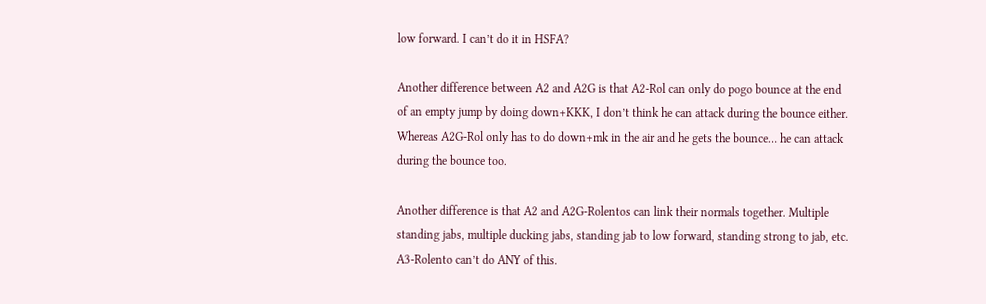low forward. I can’t do it in HSFA?

Another difference between A2 and A2G is that A2-Rol can only do pogo bounce at the end of an empty jump by doing down+KKK, I don’t think he can attack during the bounce either. Whereas A2G-Rol only has to do down+mk in the air and he gets the bounce… he can attack during the bounce too.

Another difference is that A2 and A2G-Rolentos can link their normals together. Multiple standing jabs, multiple ducking jabs, standing jab to low forward, standing strong to jab, etc. A3-Rolento can’t do ANY of this.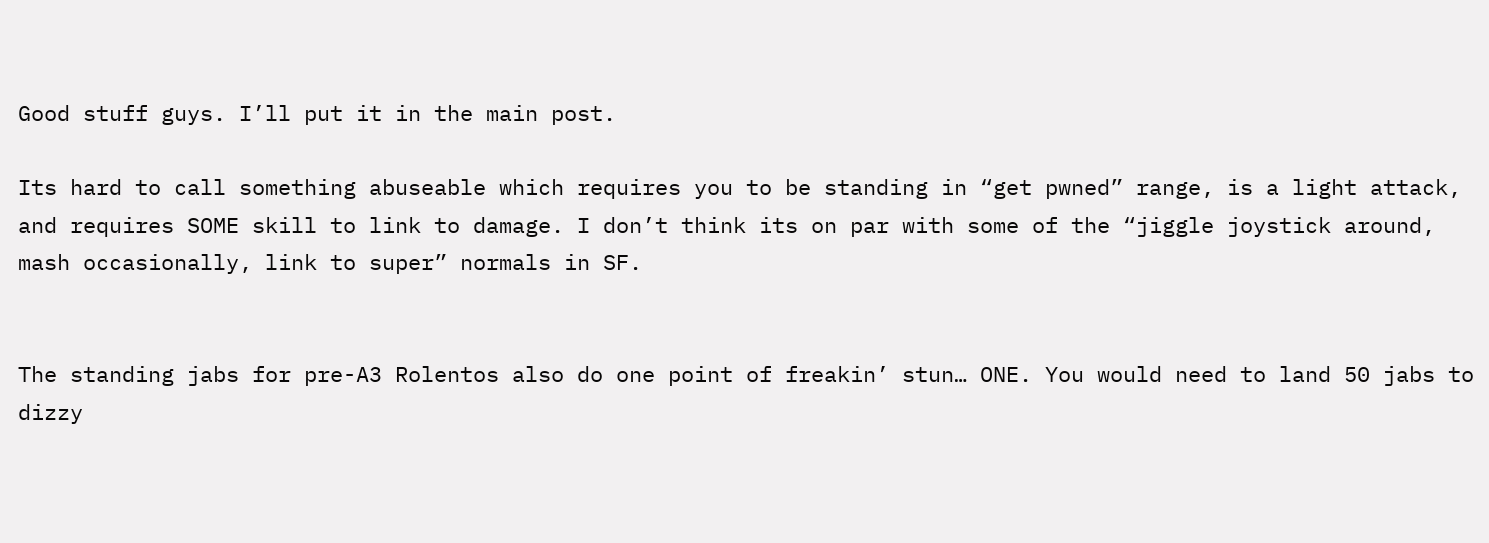Good stuff guys. I’ll put it in the main post.

Its hard to call something abuseable which requires you to be standing in “get pwned” range, is a light attack, and requires SOME skill to link to damage. I don’t think its on par with some of the “jiggle joystick around, mash occasionally, link to super” normals in SF.


The standing jabs for pre-A3 Rolentos also do one point of freakin’ stun… ONE. You would need to land 50 jabs to dizzy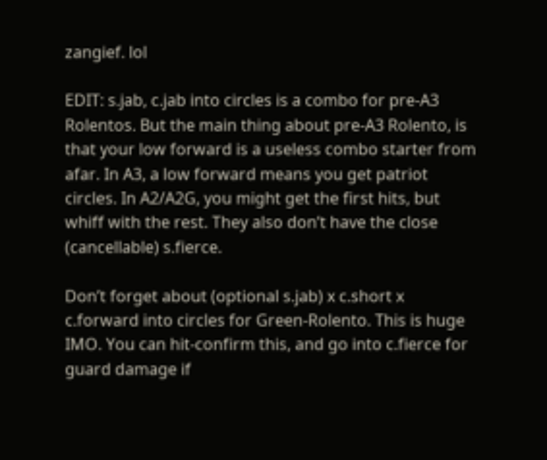zangief. lol

EDIT: s.jab, c.jab into circles is a combo for pre-A3 Rolentos. But the main thing about pre-A3 Rolento, is that your low forward is a useless combo starter from afar. In A3, a low forward means you get patriot circles. In A2/A2G, you might get the first hits, but whiff with the rest. They also don’t have the close (cancellable) s.fierce.

Don’t forget about (optional s.jab) x c.short x c.forward into circles for Green-Rolento. This is huge IMO. You can hit-confirm this, and go into c.fierce for guard damage if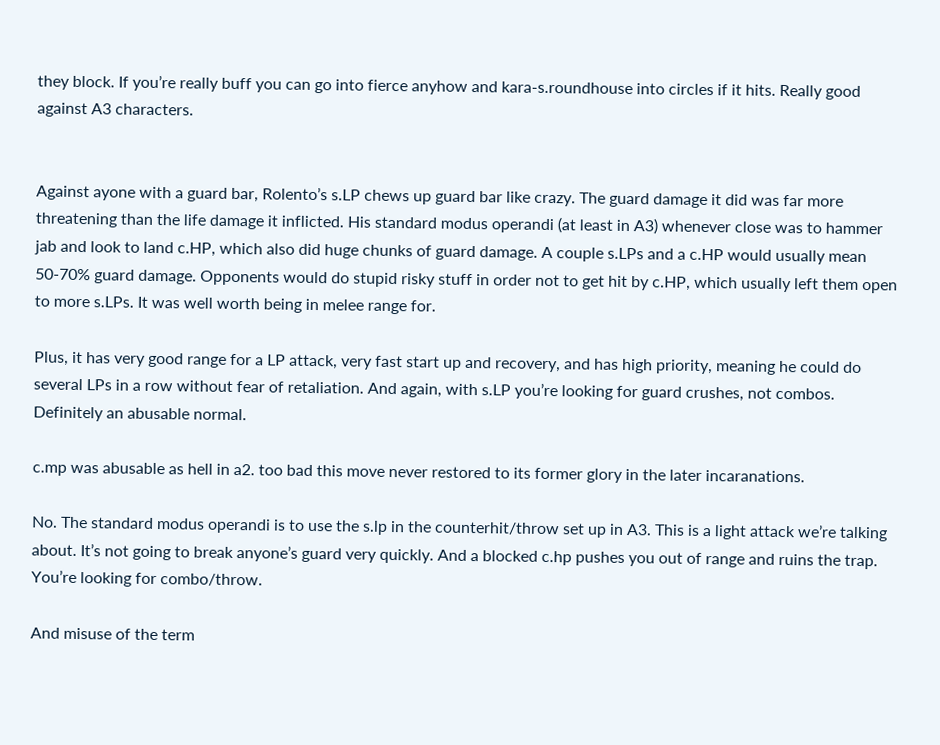they block. If you’re really buff you can go into fierce anyhow and kara-s.roundhouse into circles if it hits. Really good against A3 characters.


Against ayone with a guard bar, Rolento’s s.LP chews up guard bar like crazy. The guard damage it did was far more threatening than the life damage it inflicted. His standard modus operandi (at least in A3) whenever close was to hammer jab and look to land c.HP, which also did huge chunks of guard damage. A couple s.LPs and a c.HP would usually mean 50-70% guard damage. Opponents would do stupid risky stuff in order not to get hit by c.HP, which usually left them open to more s.LPs. It was well worth being in melee range for.

Plus, it has very good range for a LP attack, very fast start up and recovery, and has high priority, meaning he could do several LPs in a row without fear of retaliation. And again, with s.LP you’re looking for guard crushes, not combos. Definitely an abusable normal.

c.mp was abusable as hell in a2. too bad this move never restored to its former glory in the later incaranations.

No. The standard modus operandi is to use the s.lp in the counterhit/throw set up in A3. This is a light attack we’re talking about. It’s not going to break anyone’s guard very quickly. And a blocked c.hp pushes you out of range and ruins the trap. You’re looking for combo/throw.

And misuse of the term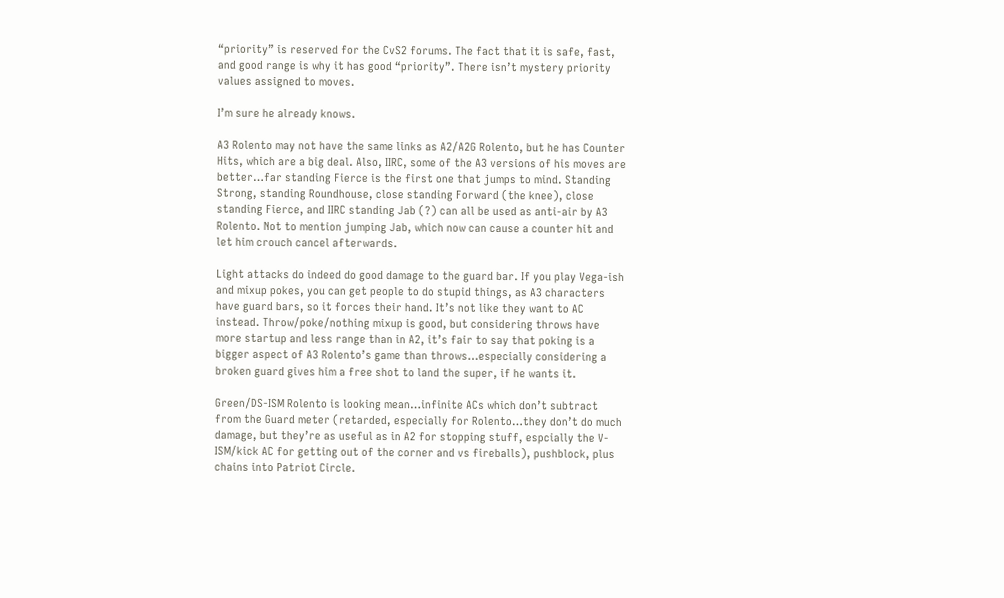“priority” is reserved for the CvS2 forums. The fact that it is safe, fast, and good range is why it has good “priority”. There isn’t mystery priority values assigned to moves.

I’m sure he already knows.

A3 Rolento may not have the same links as A2/A2G Rolento, but he has Counter Hits, which are a big deal. Also, IIRC, some of the A3 versions of his moves are better…far standing Fierce is the first one that jumps to mind. Standing Strong, standing Roundhouse, close standing Forward (the knee), close standing Fierce, and IIRC standing Jab (?) can all be used as anti-air by A3 Rolento. Not to mention jumping Jab, which now can cause a counter hit and let him crouch cancel afterwards.

Light attacks do indeed do good damage to the guard bar. If you play Vega-ish and mixup pokes, you can get people to do stupid things, as A3 characters have guard bars, so it forces their hand. It’s not like they want to AC instead. Throw/poke/nothing mixup is good, but considering throws have more startup and less range than in A2, it’s fair to say that poking is a bigger aspect of A3 Rolento’s game than throws…especially considering a broken guard gives him a free shot to land the super, if he wants it.

Green/DS-ISM Rolento is looking mean…infinite ACs which don’t subtract from the Guard meter (retarded, especially for Rolento…they don’t do much damage, but they’re as useful as in A2 for stopping stuff, espcially the V-ISM/kick AC for getting out of the corner and vs fireballs), pushblock, plus chains into Patriot Circle.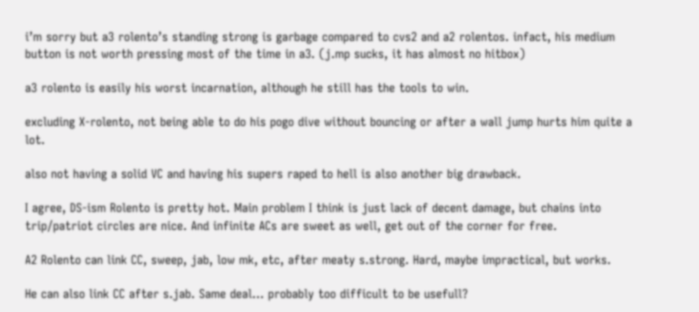i’m sorry but a3 rolento’s standing strong is garbage compared to cvs2 and a2 rolentos. infact, his medium button is not worth pressing most of the time in a3. (j.mp sucks, it has almost no hitbox)

a3 rolento is easily his worst incarnation, although he still has the tools to win.

excluding X-rolento, not being able to do his pogo dive without bouncing or after a wall jump hurts him quite a lot.

also not having a solid VC and having his supers raped to hell is also another big drawback.

I agree, DS-ism Rolento is pretty hot. Main problem I think is just lack of decent damage, but chains into trip/patriot circles are nice. And infinite ACs are sweet as well, get out of the corner for free.

A2 Rolento can link CC, sweep, jab, low mk, etc, after meaty s.strong. Hard, maybe impractical, but works.

He can also link CC after s.jab. Same deal… probably too difficult to be usefull?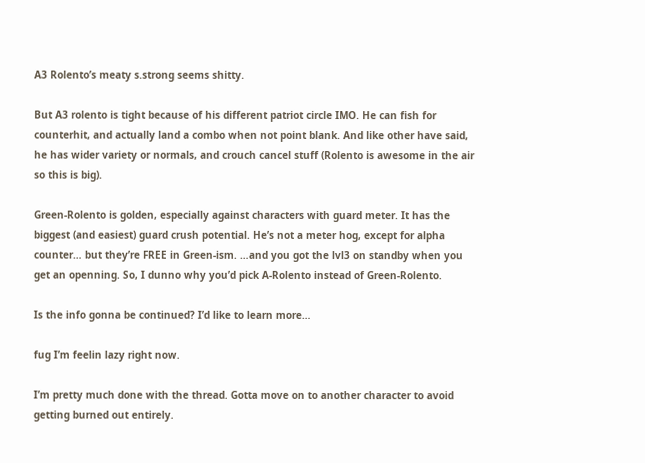A3 Rolento’s meaty s.strong seems shitty.

But A3 rolento is tight because of his different patriot circle IMO. He can fish for counterhit, and actually land a combo when not point blank. And like other have said, he has wider variety or normals, and crouch cancel stuff (Rolento is awesome in the air so this is big).

Green-Rolento is golden, especially against characters with guard meter. It has the biggest (and easiest) guard crush potential. He’s not a meter hog, except for alpha counter… but they’re FREE in Green-ism. …and you got the lvl3 on standby when you get an openning. So, I dunno why you’d pick A-Rolento instead of Green-Rolento.

Is the info gonna be continued? I’d like to learn more…

fug I’m feelin lazy right now.

I’m pretty much done with the thread. Gotta move on to another character to avoid getting burned out entirely.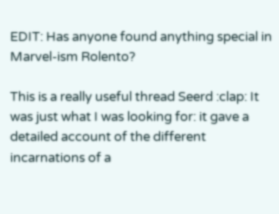EDIT: Has anyone found anything special in Marvel-ism Rolento?

This is a really useful thread Seerd :clap: It was just what I was looking for: it gave a detailed account of the different incarnations of a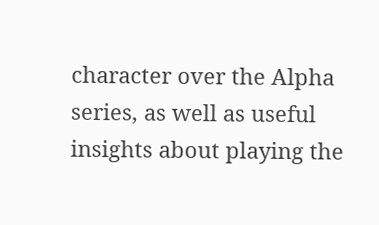character over the Alpha series, as well as useful insights about playing the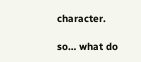character.

so… what do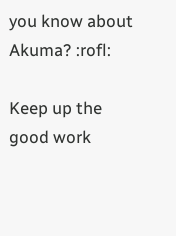you know about Akuma? :rofl:

Keep up the good work